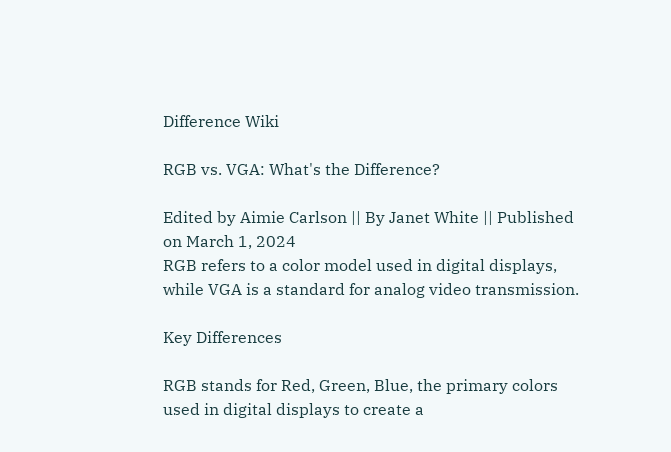Difference Wiki

RGB vs. VGA: What's the Difference?

Edited by Aimie Carlson || By Janet White || Published on March 1, 2024
RGB refers to a color model used in digital displays, while VGA is a standard for analog video transmission.

Key Differences

RGB stands for Red, Green, Blue, the primary colors used in digital displays to create a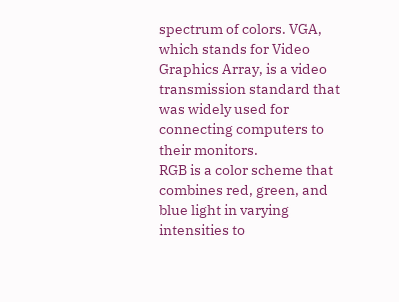spectrum of colors. VGA, which stands for Video Graphics Array, is a video transmission standard that was widely used for connecting computers to their monitors.
RGB is a color scheme that combines red, green, and blue light in varying intensities to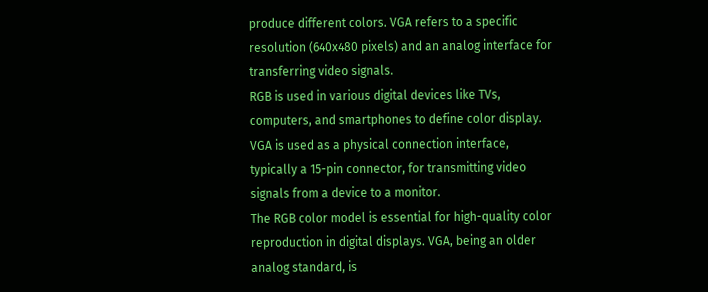produce different colors. VGA refers to a specific resolution (640x480 pixels) and an analog interface for transferring video signals.
RGB is used in various digital devices like TVs, computers, and smartphones to define color display. VGA is used as a physical connection interface, typically a 15-pin connector, for transmitting video signals from a device to a monitor.
The RGB color model is essential for high-quality color reproduction in digital displays. VGA, being an older analog standard, is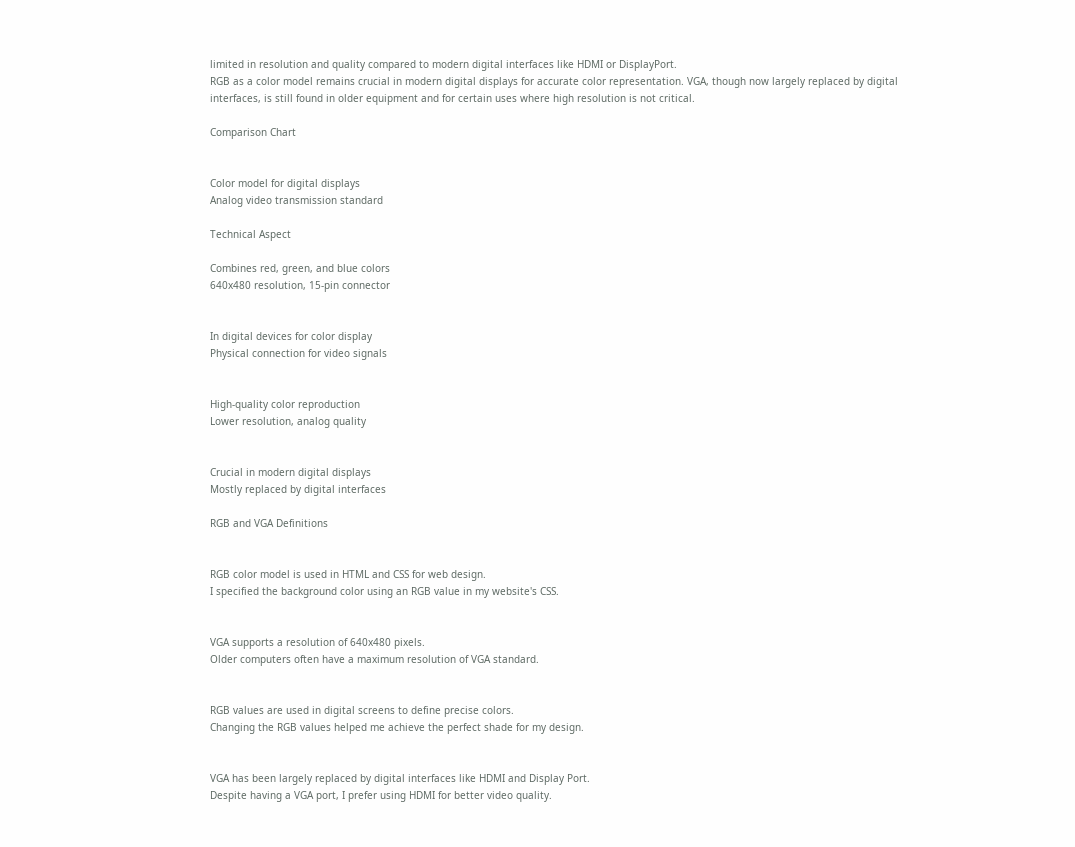limited in resolution and quality compared to modern digital interfaces like HDMI or DisplayPort.
RGB as a color model remains crucial in modern digital displays for accurate color representation. VGA, though now largely replaced by digital interfaces, is still found in older equipment and for certain uses where high resolution is not critical.

Comparison Chart


Color model for digital displays
Analog video transmission standard

Technical Aspect

Combines red, green, and blue colors
640x480 resolution, 15-pin connector


In digital devices for color display
Physical connection for video signals


High-quality color reproduction
Lower resolution, analog quality


Crucial in modern digital displays
Mostly replaced by digital interfaces

RGB and VGA Definitions


RGB color model is used in HTML and CSS for web design.
I specified the background color using an RGB value in my website's CSS.


VGA supports a resolution of 640x480 pixels.
Older computers often have a maximum resolution of VGA standard.


RGB values are used in digital screens to define precise colors.
Changing the RGB values helped me achieve the perfect shade for my design.


VGA has been largely replaced by digital interfaces like HDMI and Display Port.
Despite having a VGA port, I prefer using HDMI for better video quality.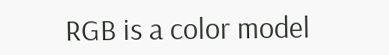RGB is a color model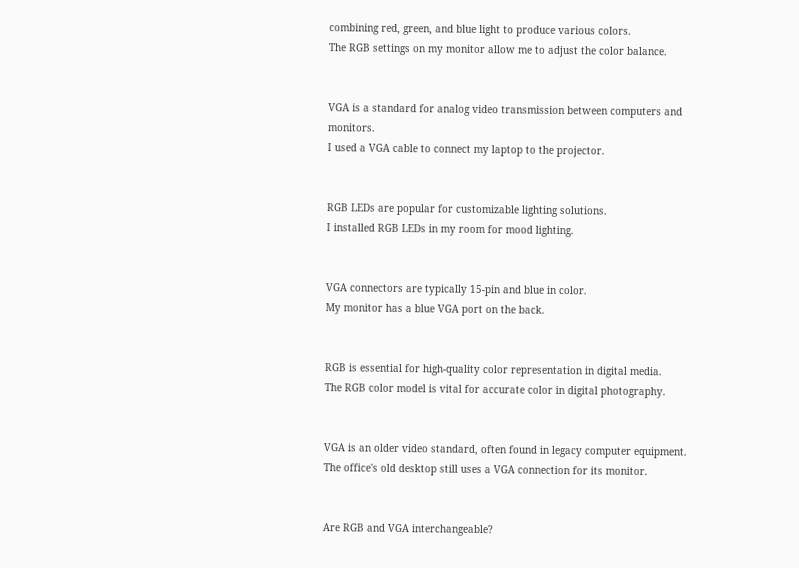combining red, green, and blue light to produce various colors.
The RGB settings on my monitor allow me to adjust the color balance.


VGA is a standard for analog video transmission between computers and monitors.
I used a VGA cable to connect my laptop to the projector.


RGB LEDs are popular for customizable lighting solutions.
I installed RGB LEDs in my room for mood lighting.


VGA connectors are typically 15-pin and blue in color.
My monitor has a blue VGA port on the back.


RGB is essential for high-quality color representation in digital media.
The RGB color model is vital for accurate color in digital photography.


VGA is an older video standard, often found in legacy computer equipment.
The office's old desktop still uses a VGA connection for its monitor.


Are RGB and VGA interchangeable?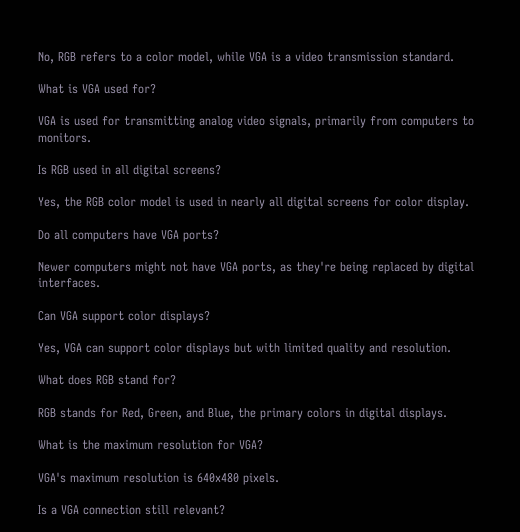No, RGB refers to a color model, while VGA is a video transmission standard.

What is VGA used for?

VGA is used for transmitting analog video signals, primarily from computers to monitors.

Is RGB used in all digital screens?

Yes, the RGB color model is used in nearly all digital screens for color display.

Do all computers have VGA ports?

Newer computers might not have VGA ports, as they're being replaced by digital interfaces.

Can VGA support color displays?

Yes, VGA can support color displays but with limited quality and resolution.

What does RGB stand for?

RGB stands for Red, Green, and Blue, the primary colors in digital displays.

What is the maximum resolution for VGA?

VGA's maximum resolution is 640x480 pixels.

Is a VGA connection still relevant?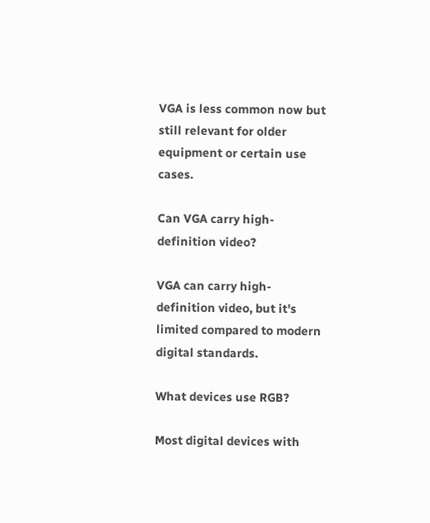VGA is less common now but still relevant for older equipment or certain use cases.

Can VGA carry high-definition video?

VGA can carry high-definition video, but it's limited compared to modern digital standards.

What devices use RGB?

Most digital devices with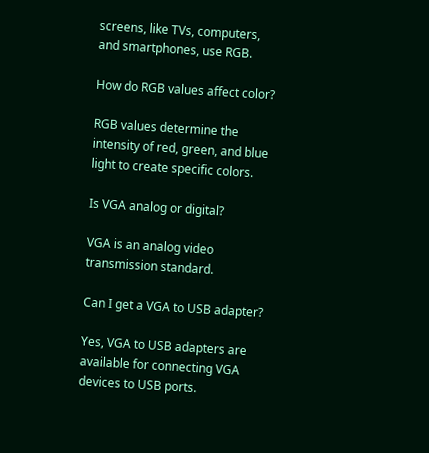screens, like TVs, computers, and smartphones, use RGB.

How do RGB values affect color?

RGB values determine the intensity of red, green, and blue light to create specific colors.

Is VGA analog or digital?

VGA is an analog video transmission standard.

Can I get a VGA to USB adapter?

Yes, VGA to USB adapters are available for connecting VGA devices to USB ports.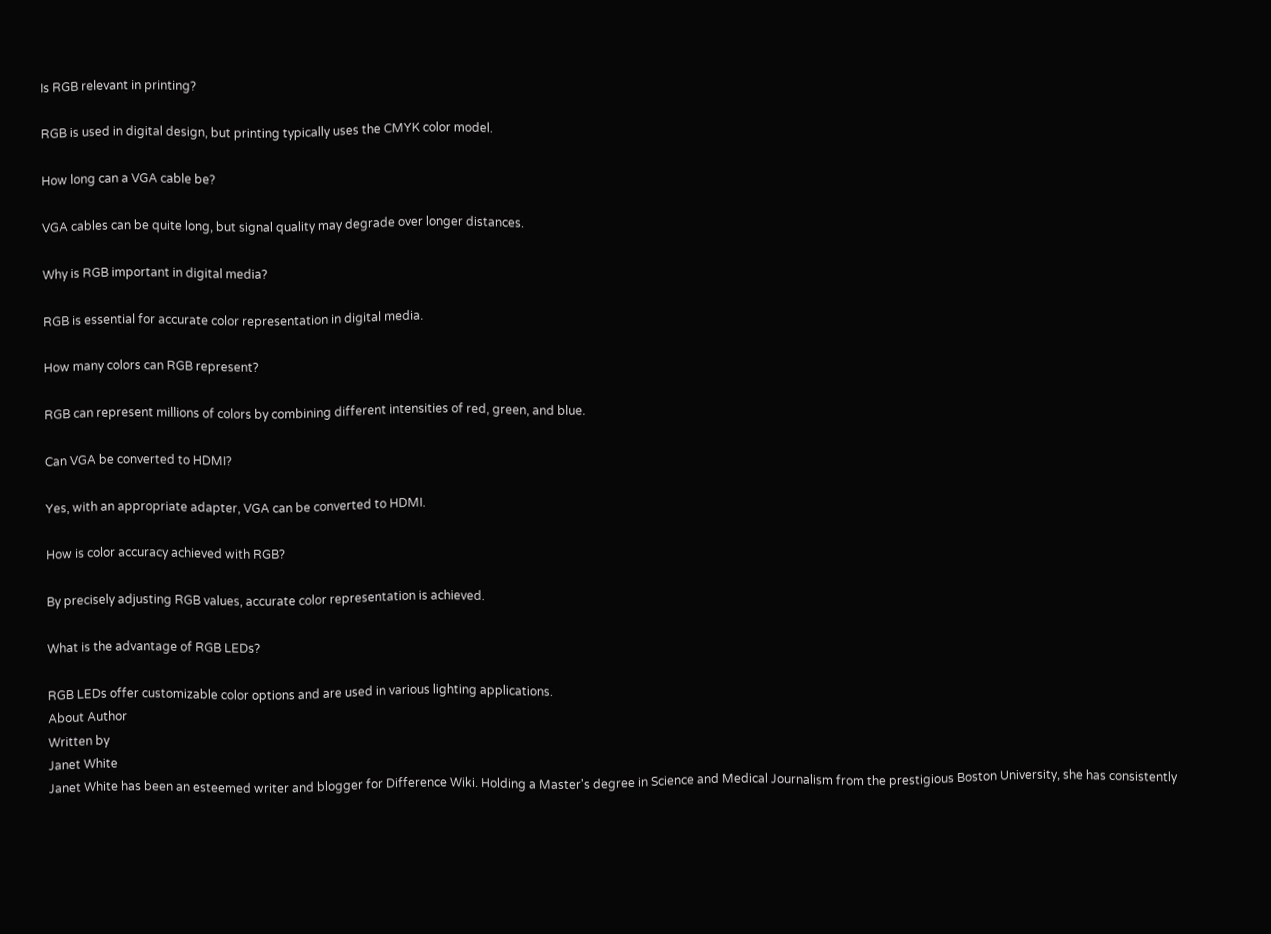Is RGB relevant in printing?

RGB is used in digital design, but printing typically uses the CMYK color model.

How long can a VGA cable be?

VGA cables can be quite long, but signal quality may degrade over longer distances.

Why is RGB important in digital media?

RGB is essential for accurate color representation in digital media.

How many colors can RGB represent?

RGB can represent millions of colors by combining different intensities of red, green, and blue.

Can VGA be converted to HDMI?

Yes, with an appropriate adapter, VGA can be converted to HDMI.

How is color accuracy achieved with RGB?

By precisely adjusting RGB values, accurate color representation is achieved.

What is the advantage of RGB LEDs?

RGB LEDs offer customizable color options and are used in various lighting applications.
About Author
Written by
Janet White
Janet White has been an esteemed writer and blogger for Difference Wiki. Holding a Master's degree in Science and Medical Journalism from the prestigious Boston University, she has consistently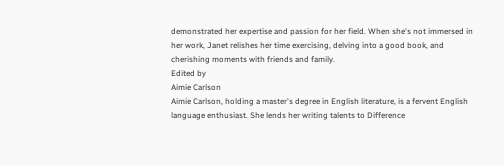demonstrated her expertise and passion for her field. When she's not immersed in her work, Janet relishes her time exercising, delving into a good book, and cherishing moments with friends and family.
Edited by
Aimie Carlson
Aimie Carlson, holding a master's degree in English literature, is a fervent English language enthusiast. She lends her writing talents to Difference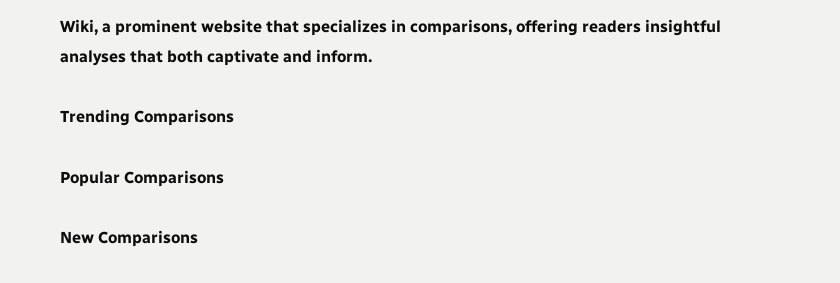Wiki, a prominent website that specializes in comparisons, offering readers insightful analyses that both captivate and inform.

Trending Comparisons

Popular Comparisons

New Comparisons